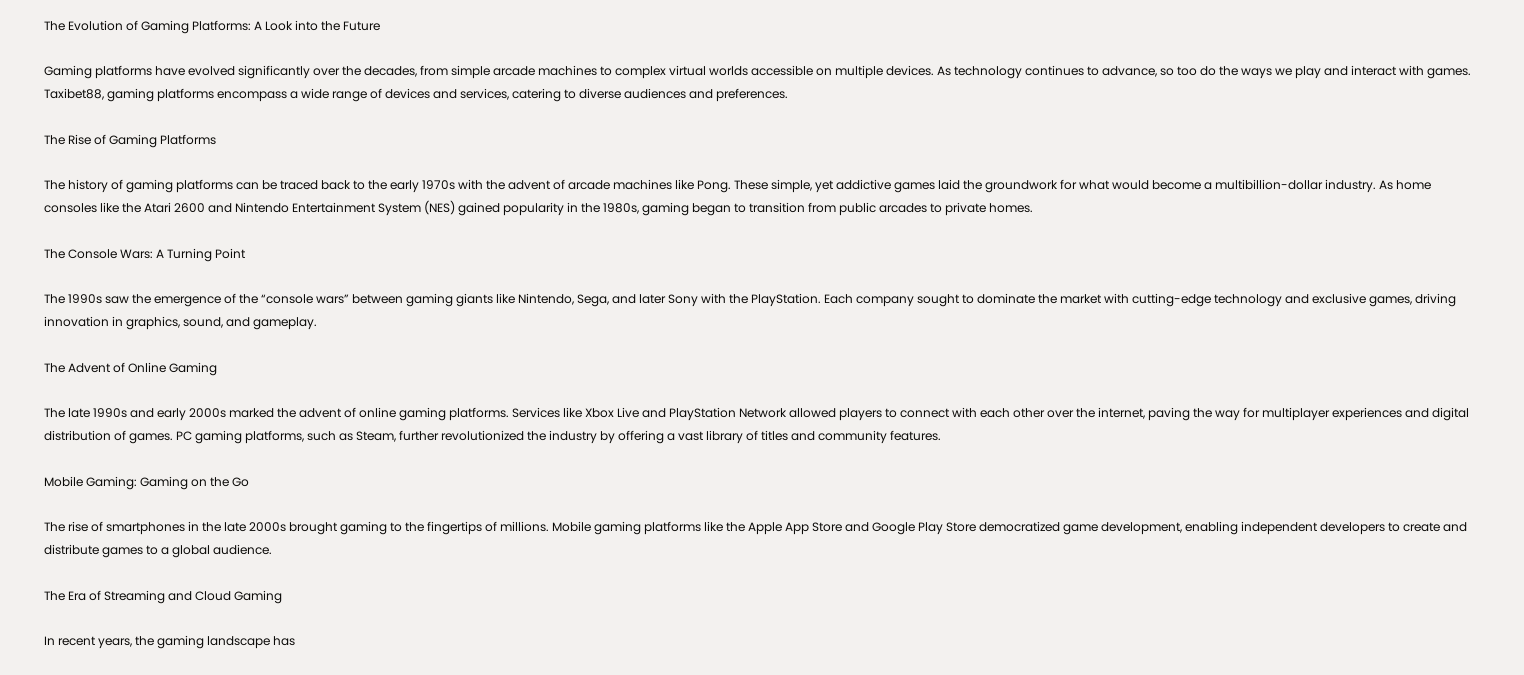The Evolution of Gaming Platforms: A Look into the Future

Gaming platforms have evolved significantly over the decades, from simple arcade machines to complex virtual worlds accessible on multiple devices. As technology continues to advance, so too do the ways we play and interact with games. Taxibet88, gaming platforms encompass a wide range of devices and services, catering to diverse audiences and preferences.

The Rise of Gaming Platforms

The history of gaming platforms can be traced back to the early 1970s with the advent of arcade machines like Pong. These simple, yet addictive games laid the groundwork for what would become a multibillion-dollar industry. As home consoles like the Atari 2600 and Nintendo Entertainment System (NES) gained popularity in the 1980s, gaming began to transition from public arcades to private homes.

The Console Wars: A Turning Point

The 1990s saw the emergence of the “console wars” between gaming giants like Nintendo, Sega, and later Sony with the PlayStation. Each company sought to dominate the market with cutting-edge technology and exclusive games, driving innovation in graphics, sound, and gameplay.

The Advent of Online Gaming

The late 1990s and early 2000s marked the advent of online gaming platforms. Services like Xbox Live and PlayStation Network allowed players to connect with each other over the internet, paving the way for multiplayer experiences and digital distribution of games. PC gaming platforms, such as Steam, further revolutionized the industry by offering a vast library of titles and community features.

Mobile Gaming: Gaming on the Go

The rise of smartphones in the late 2000s brought gaming to the fingertips of millions. Mobile gaming platforms like the Apple App Store and Google Play Store democratized game development, enabling independent developers to create and distribute games to a global audience.

The Era of Streaming and Cloud Gaming

In recent years, the gaming landscape has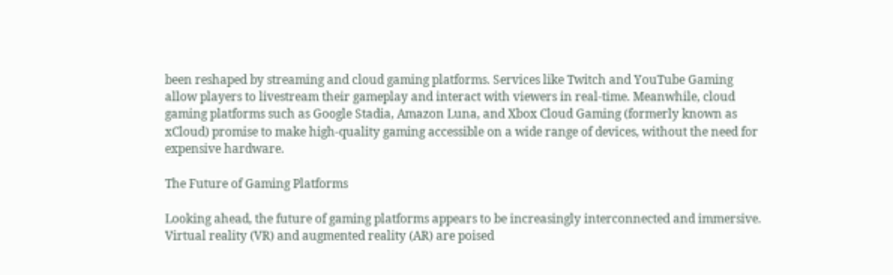been reshaped by streaming and cloud gaming platforms. Services like Twitch and YouTube Gaming allow players to livestream their gameplay and interact with viewers in real-time. Meanwhile, cloud gaming platforms such as Google Stadia, Amazon Luna, and Xbox Cloud Gaming (formerly known as xCloud) promise to make high-quality gaming accessible on a wide range of devices, without the need for expensive hardware.

The Future of Gaming Platforms

Looking ahead, the future of gaming platforms appears to be increasingly interconnected and immersive. Virtual reality (VR) and augmented reality (AR) are poised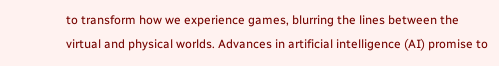to transform how we experience games, blurring the lines between the virtual and physical worlds. Advances in artificial intelligence (AI) promise to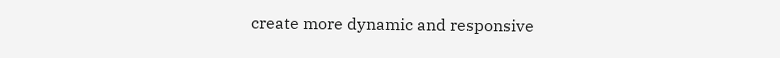create more dynamic and responsive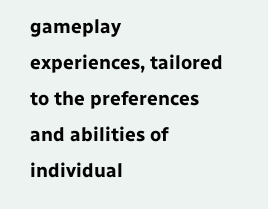gameplay experiences, tailored to the preferences and abilities of individual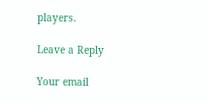players.

Leave a Reply

Your email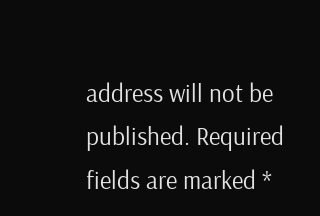address will not be published. Required fields are marked *